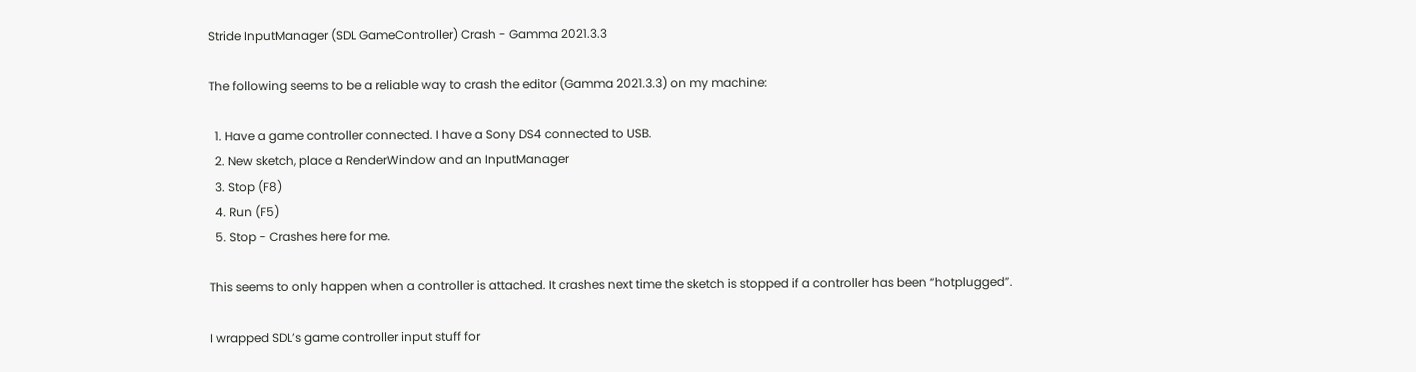Stride InputManager (SDL GameController) Crash - Gamma 2021.3.3

The following seems to be a reliable way to crash the editor (Gamma 2021.3.3) on my machine:

  1. Have a game controller connected. I have a Sony DS4 connected to USB.
  2. New sketch, place a RenderWindow and an InputManager
  3. Stop (F8)
  4. Run (F5)
  5. Stop - Crashes here for me.

This seems to only happen when a controller is attached. It crashes next time the sketch is stopped if a controller has been “hotplugged”.

I wrapped SDL’s game controller input stuff for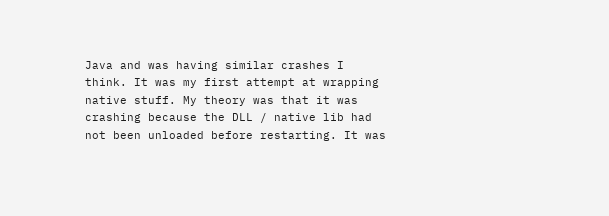Java and was having similar crashes I think. It was my first attempt at wrapping native stuff. My theory was that it was crashing because the DLL / native lib had not been unloaded before restarting. It was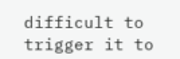difficult to trigger it to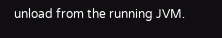unload from the running JVM.